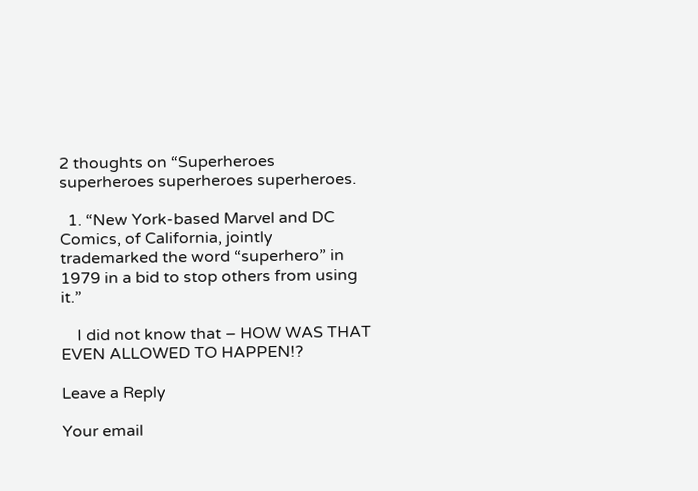2 thoughts on “Superheroes superheroes superheroes superheroes.

  1. “New York-based Marvel and DC Comics, of California, jointly trademarked the word “superhero” in 1979 in a bid to stop others from using it.”

    I did not know that – HOW WAS THAT EVEN ALLOWED TO HAPPEN!?

Leave a Reply

Your email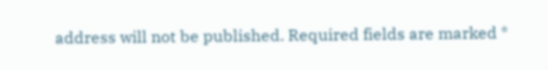address will not be published. Required fields are marked *